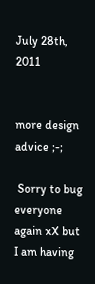July 28th, 2011


more design advice ;-;

 Sorry to bug everyone again xX but I am having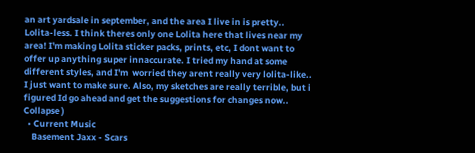an art yardsale in september, and the area I live in is pretty.. Lolita-less. I think theres only one Lolita here that lives near my area! I'm making Lolita sticker packs, prints, etc, I dont want to offer up anything super innaccurate. I tried my hand at some  different styles, and I'm  worried they arent really very lolita-like.. I just want to make sure. Also, my sketches are really terrible, but i figured Id go ahead and get the suggestions for changes now..
Collapse )
  • Current Music
    Basement Jaxx - Scars